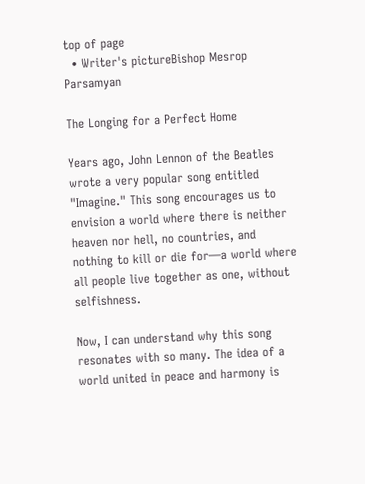top of page
  • Writer's pictureBishop Mesrop Parsamyan

The Longing for a Perfect Home

Years ago, John Lennon of the Beatles wrote a very popular song entitled "Imagine." This song encourages us to envision a world where there is neither heaven nor hell, no countries, and nothing to kill or die for—a world where all people live together as one, without selfishness.

Now, I can understand why this song resonates with so many. The idea of a world united in peace and harmony is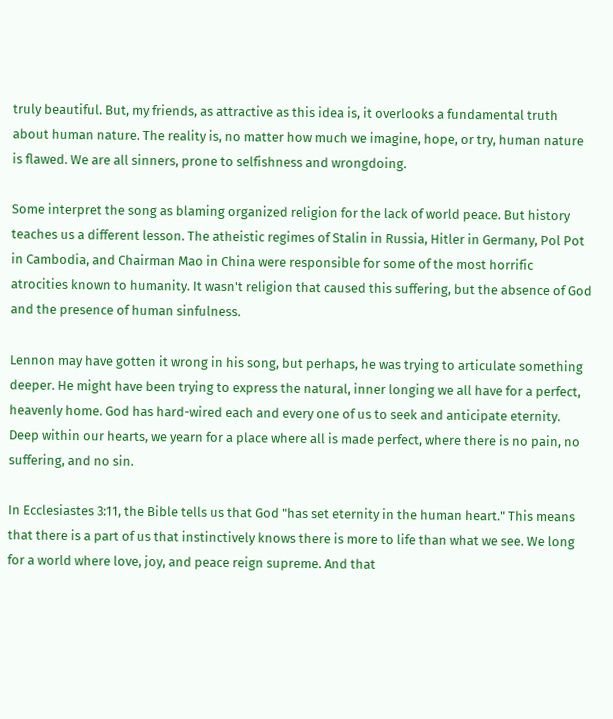truly beautiful. But, my friends, as attractive as this idea is, it overlooks a fundamental truth about human nature. The reality is, no matter how much we imagine, hope, or try, human nature is flawed. We are all sinners, prone to selfishness and wrongdoing.

Some interpret the song as blaming organized religion for the lack of world peace. But history teaches us a different lesson. The atheistic regimes of Stalin in Russia, Hitler in Germany, Pol Pot in Cambodia, and Chairman Mao in China were responsible for some of the most horrific atrocities known to humanity. It wasn't religion that caused this suffering, but the absence of God and the presence of human sinfulness.

Lennon may have gotten it wrong in his song, but perhaps, he was trying to articulate something deeper. He might have been trying to express the natural, inner longing we all have for a perfect, heavenly home. God has hard-wired each and every one of us to seek and anticipate eternity. Deep within our hearts, we yearn for a place where all is made perfect, where there is no pain, no suffering, and no sin.

In Ecclesiastes 3:11, the Bible tells us that God "has set eternity in the human heart." This means that there is a part of us that instinctively knows there is more to life than what we see. We long for a world where love, joy, and peace reign supreme. And that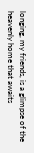longing, my friends, is a glimpse of the heavenly home that awaits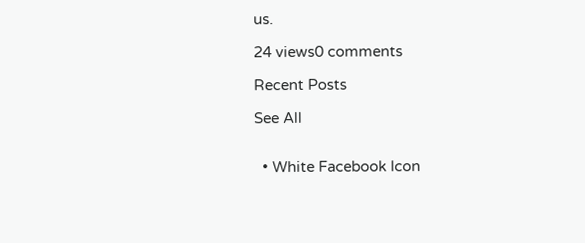us.

24 views0 comments

Recent Posts

See All


  • White Facebook Icon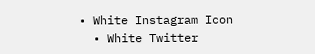• White Instagram Icon
  • White Twitter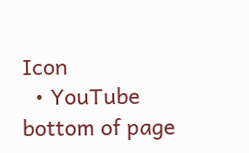Icon
  • YouTube
bottom of page